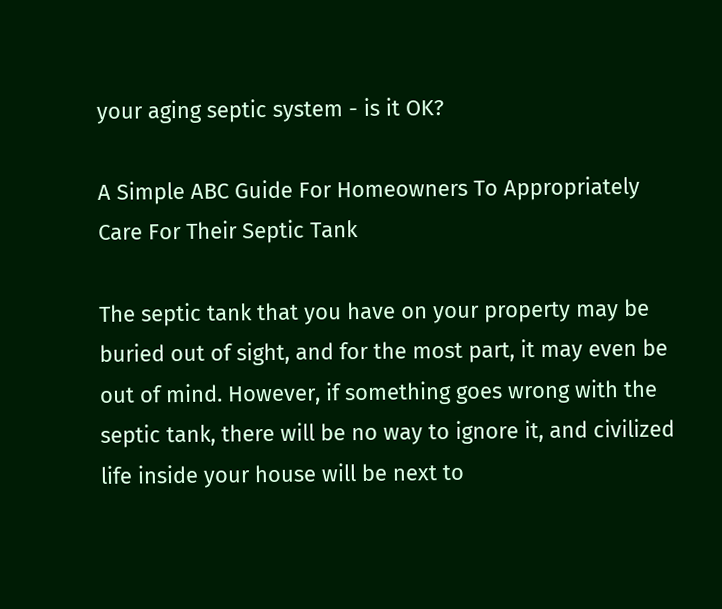your aging septic system - is it OK?

A Simple ABC Guide For Homeowners To Appropriately Care For Their Septic Tank

The septic tank that you have on your property may be buried out of sight, and for the most part, it may even be out of mind. However, if something goes wrong with the septic tank, there will be no way to ignore it, and civilized life inside your house will be next to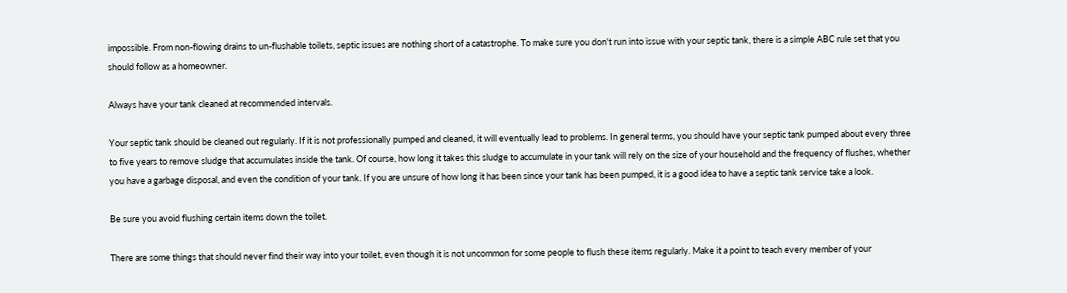impossible. From non-flowing drains to un-flushable toilets, septic issues are nothing short of a catastrophe. To make sure you don't run into issue with your septic tank, there is a simple ABC rule set that you should follow as a homeowner.

Always have your tank cleaned at recommended intervals.

Your septic tank should be cleaned out regularly. If it is not professionally pumped and cleaned, it will eventually lead to problems. In general terms, you should have your septic tank pumped about every three to five years to remove sludge that accumulates inside the tank. Of course, how long it takes this sludge to accumulate in your tank will rely on the size of your household and the frequency of flushes, whether you have a garbage disposal, and even the condition of your tank. If you are unsure of how long it has been since your tank has been pumped, it is a good idea to have a septic tank service take a look.

Be sure you avoid flushing certain items down the toilet.

There are some things that should never find their way into your toilet, even though it is not uncommon for some people to flush these items regularly. Make it a point to teach every member of your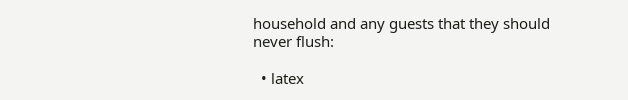household and any guests that they should never flush:

  • latex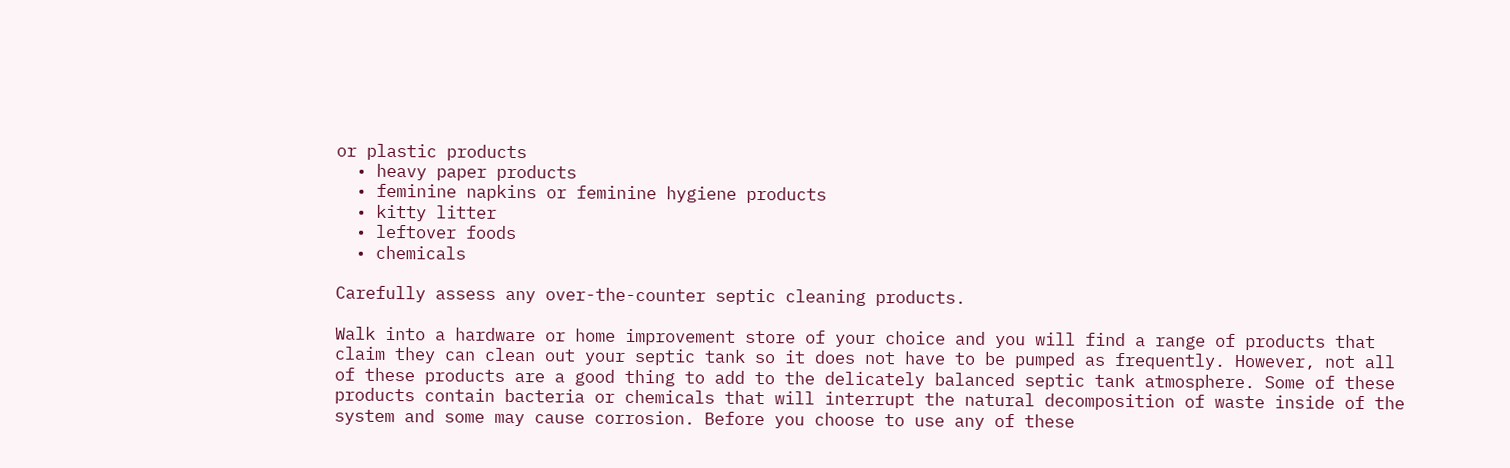or plastic products
  • heavy paper products
  • feminine napkins or feminine hygiene products
  • kitty litter
  • leftover foods
  • chemicals

Carefully assess any over-the-counter septic cleaning products.

Walk into a hardware or home improvement store of your choice and you will find a range of products that claim they can clean out your septic tank so it does not have to be pumped as frequently. However, not all of these products are a good thing to add to the delicately balanced septic tank atmosphere. Some of these products contain bacteria or chemicals that will interrupt the natural decomposition of waste inside of the system and some may cause corrosion. Before you choose to use any of these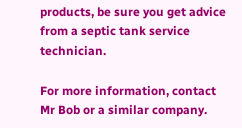products, be sure you get advice from a septic tank service technician.

For more information, contact Mr Bob or a similar company.